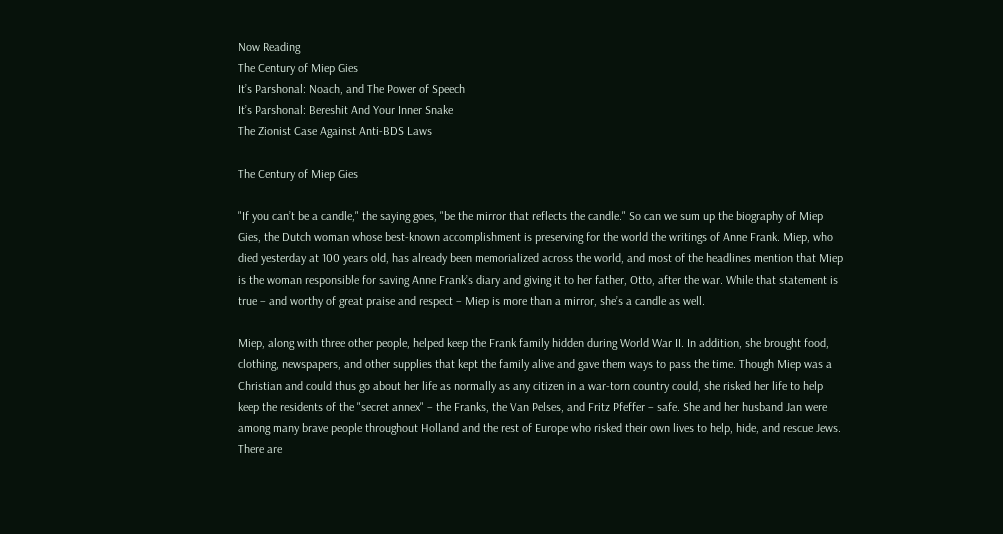Now Reading
The Century of Miep Gies
It’s Parshonal: Noach, and The Power of Speech
It’s Parshonal: Bereshit And Your Inner Snake
The Zionist Case Against Anti-BDS Laws

The Century of Miep Gies

"If you can’t be a candle," the saying goes, "be the mirror that reflects the candle." So can we sum up the biography of Miep Gies, the Dutch woman whose best-known accomplishment is preserving for the world the writings of Anne Frank. Miep, who died yesterday at 100 years old, has already been memorialized across the world, and most of the headlines mention that Miep is the woman responsible for saving Anne Frank’s diary and giving it to her father, Otto, after the war. While that statement is true – and worthy of great praise and respect – Miep is more than a mirror, she’s a candle as well.

Miep, along with three other people, helped keep the Frank family hidden during World War II. In addition, she brought food, clothing, newspapers, and other supplies that kept the family alive and gave them ways to pass the time. Though Miep was a Christian and could thus go about her life as normally as any citizen in a war-torn country could, she risked her life to help keep the residents of the "secret annex" – the Franks, the Van Pelses, and Fritz Pfeffer – safe. She and her husband Jan were among many brave people throughout Holland and the rest of Europe who risked their own lives to help, hide, and rescue Jews. There are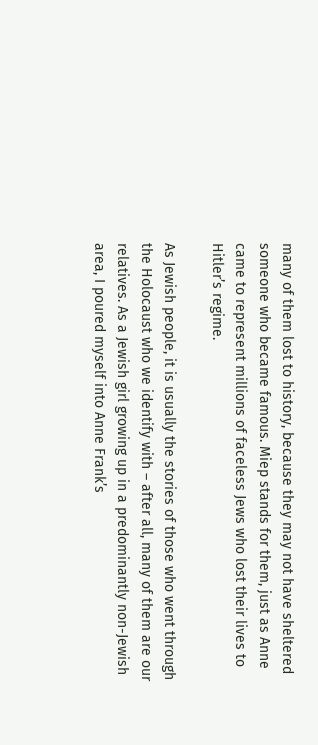many of them lost to history, because they may not have sheltered someone who became famous. Miep stands for them, just as Anne came to represent millions of faceless Jews who lost their lives to Hitler’s regime.

As Jewish people, it is usually the stories of those who went through the Holocaust who we identify with – after all, many of them are our relatives. As a Jewish girl growing up in a predominantly non-Jewish area, I poured myself into Anne Frank’s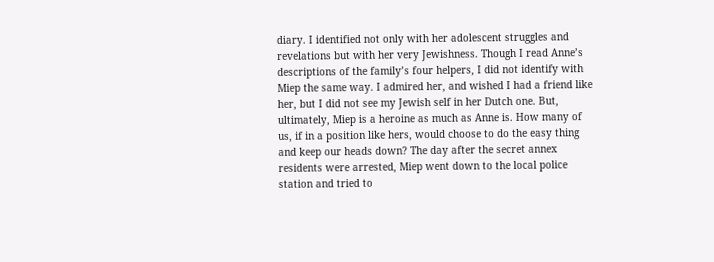diary. I identified not only with her adolescent struggles and revelations but with her very Jewishness. Though I read Anne’s descriptions of the family’s four helpers, I did not identify with Miep the same way. I admired her, and wished I had a friend like her, but I did not see my Jewish self in her Dutch one. But, ultimately, Miep is a heroine as much as Anne is. How many of us, if in a position like hers, would choose to do the easy thing and keep our heads down? The day after the secret annex residents were arrested, Miep went down to the local police station and tried to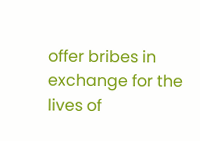offer bribes in exchange for the lives of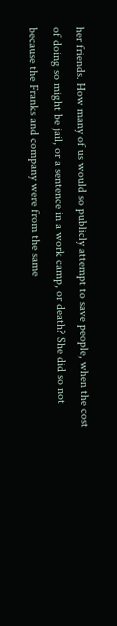her friends. How many of us would so publicly attempt to save people, when the cost of doing so might be jail, or a sentence in a work camp, or death? She did so not because the Franks and company were from the same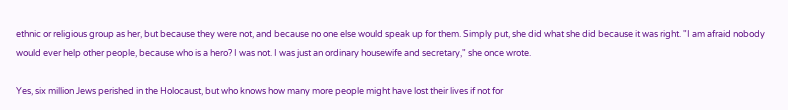ethnic or religious group as her, but because they were not, and because no one else would speak up for them. Simply put, she did what she did because it was right. "I am afraid nobody would ever help other people, because who is a hero? I was not. I was just an ordinary housewife and secretary," she once wrote.

Yes, six million Jews perished in the Holocaust, but who knows how many more people might have lost their lives if not for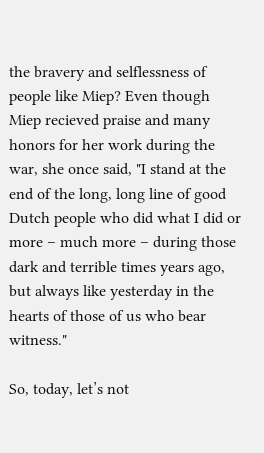the bravery and selflessness of people like Miep? Even though Miep recieved praise and many honors for her work during the war, she once said, "I stand at the end of the long, long line of good Dutch people who did what I did or more – much more – during those dark and terrible times years ago, but always like yesterday in the hearts of those of us who bear witness."

So, today, let’s not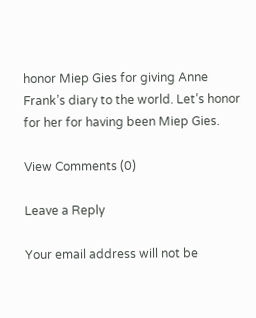honor Miep Gies for giving Anne Frank’s diary to the world. Let’s honor for her for having been Miep Gies.

View Comments (0)

Leave a Reply

Your email address will not be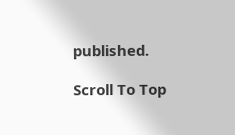published.

Scroll To Top